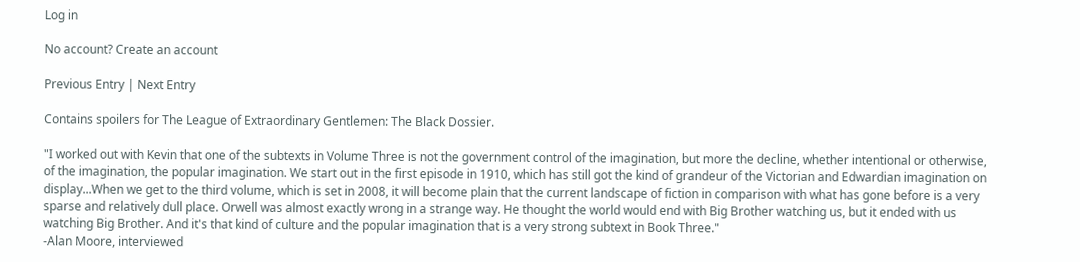Log in

No account? Create an account

Previous Entry | Next Entry

Contains spoilers for The League of Extraordinary Gentlemen: The Black Dossier.

"I worked out with Kevin that one of the subtexts in Volume Three is not the government control of the imagination, but more the decline, whether intentional or otherwise, of the imagination, the popular imagination. We start out in the first episode in 1910, which has still got the kind of grandeur of the Victorian and Edwardian imagination on display...When we get to the third volume, which is set in 2008, it will become plain that the current landscape of fiction in comparison with what has gone before is a very sparse and relatively dull place. Orwell was almost exactly wrong in a strange way. He thought the world would end with Big Brother watching us, but it ended with us watching Big Brother. And it's that kind of culture and the popular imagination that is a very strong subtext in Book Three."
-Alan Moore, interviewed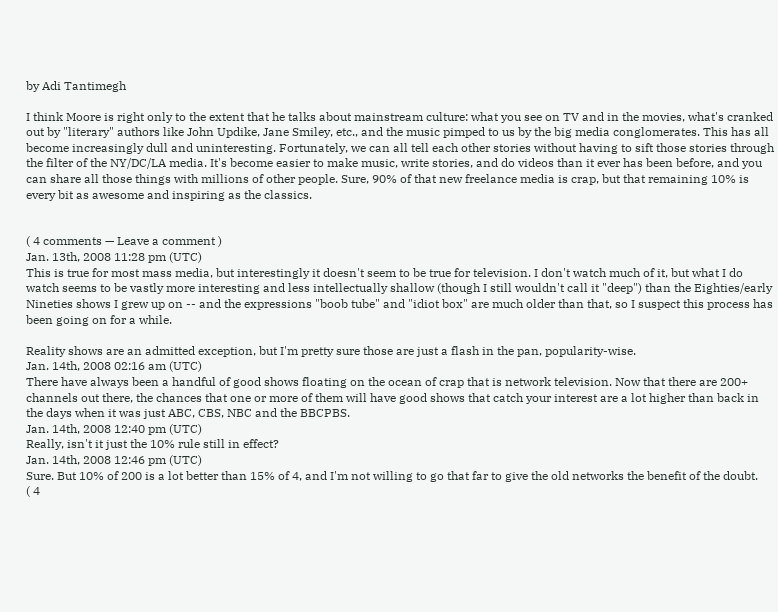by Adi Tantimegh

I think Moore is right only to the extent that he talks about mainstream culture: what you see on TV and in the movies, what's cranked out by "literary" authors like John Updike, Jane Smiley, etc., and the music pimped to us by the big media conglomerates. This has all become increasingly dull and uninteresting. Fortunately, we can all tell each other stories without having to sift those stories through the filter of the NY/DC/LA media. It's become easier to make music, write stories, and do videos than it ever has been before, and you can share all those things with millions of other people. Sure, 90% of that new freelance media is crap, but that remaining 10% is every bit as awesome and inspiring as the classics.


( 4 comments — Leave a comment )
Jan. 13th, 2008 11:28 pm (UTC)
This is true for most mass media, but interestingly it doesn't seem to be true for television. I don't watch much of it, but what I do watch seems to be vastly more interesting and less intellectually shallow (though I still wouldn't call it "deep") than the Eighties/early Nineties shows I grew up on -- and the expressions "boob tube" and "idiot box" are much older than that, so I suspect this process has been going on for a while.

Reality shows are an admitted exception, but I'm pretty sure those are just a flash in the pan, popularity-wise.
Jan. 14th, 2008 02:16 am (UTC)
There have always been a handful of good shows floating on the ocean of crap that is network television. Now that there are 200+ channels out there, the chances that one or more of them will have good shows that catch your interest are a lot higher than back in the days when it was just ABC, CBS, NBC and the BBCPBS.
Jan. 14th, 2008 12:40 pm (UTC)
Really, isn't it just the 10% rule still in effect?
Jan. 14th, 2008 12:46 pm (UTC)
Sure. But 10% of 200 is a lot better than 15% of 4, and I'm not willing to go that far to give the old networks the benefit of the doubt.
( 4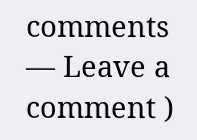comments — Leave a comment )